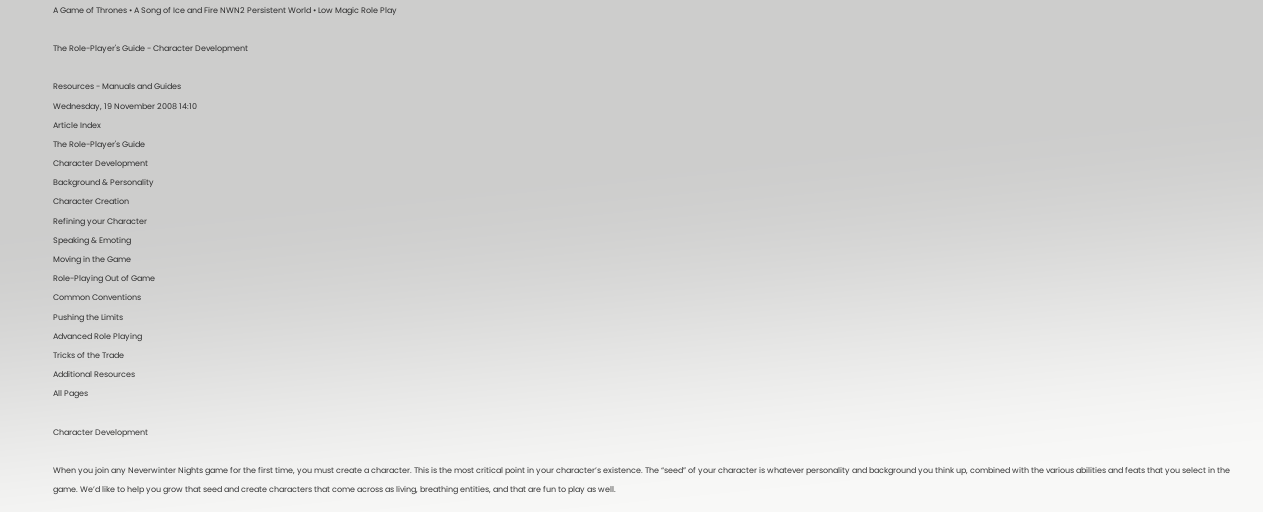A Game of Thrones • A Song of Ice and Fire NWN2 Persistent World • Low Magic Role Play

The Role-Player's Guide - Character Development

Resources - Manuals and Guides
Wednesday, 19 November 2008 14:10
Article Index
The Role-Player's Guide
Character Development
Background & Personality
Character Creation
Refining your Character
Speaking & Emoting
Moving in the Game
Role-Playing Out of Game
Common Conventions
Pushing the Limits
Advanced Role Playing
Tricks of the Trade
Additional Resources
All Pages

Character Development

When you join any Neverwinter Nights game for the first time, you must create a character. This is the most critical point in your character’s existence. The “seed” of your character is whatever personality and background you think up, combined with the various abilities and feats that you select in the game. We’d like to help you grow that seed and create characters that come across as living, breathing entities, and that are fun to play as well.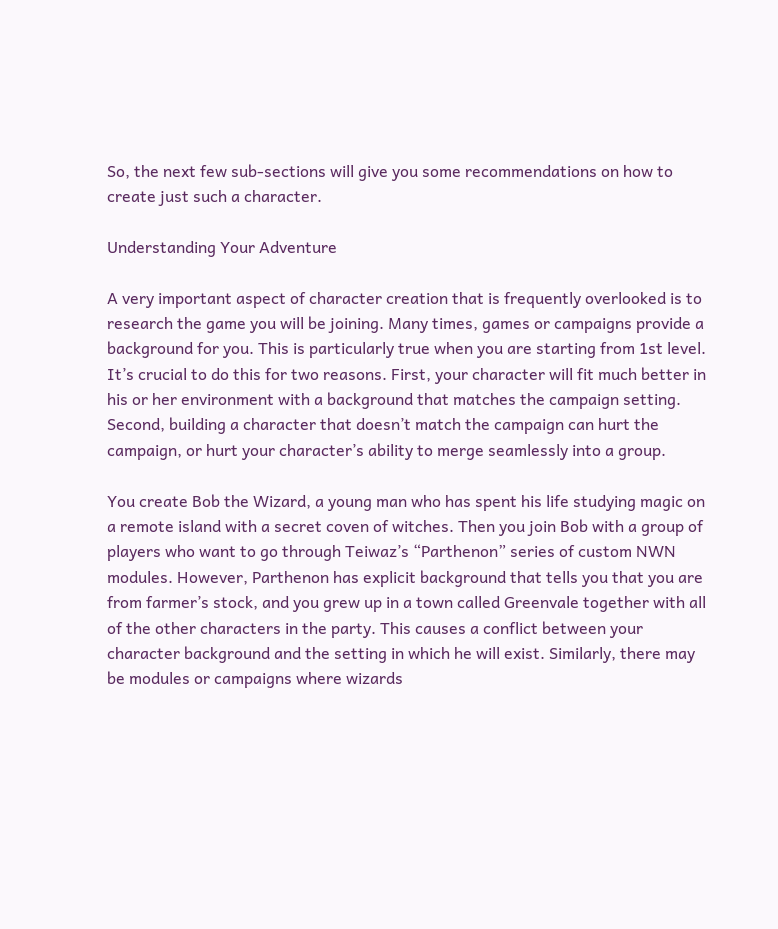So, the next few sub-sections will give you some recommendations on how to create just such a character.

Understanding Your Adventure

A very important aspect of character creation that is frequently overlooked is to research the game you will be joining. Many times, games or campaigns provide a background for you. This is particularly true when you are starting from 1st level. It’s crucial to do this for two reasons. First, your character will fit much better in his or her environment with a background that matches the campaign setting. Second, building a character that doesn’t match the campaign can hurt the campaign, or hurt your character’s ability to merge seamlessly into a group.

You create Bob the Wizard, a young man who has spent his life studying magic on a remote island with a secret coven of witches. Then you join Bob with a group of players who want to go through Teiwaz’s “Parthenon” series of custom NWN modules. However, Parthenon has explicit background that tells you that you are from farmer’s stock, and you grew up in a town called Greenvale together with all of the other characters in the party. This causes a conflict between your character background and the setting in which he will exist. Similarly, there may be modules or campaigns where wizards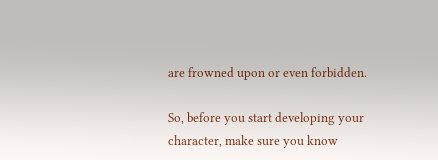are frowned upon or even forbidden.

So, before you start developing your character, make sure you know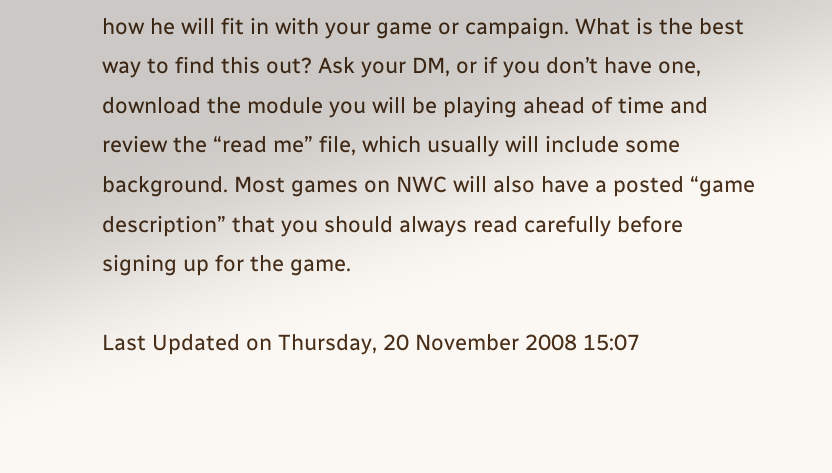how he will fit in with your game or campaign. What is the best way to find this out? Ask your DM, or if you don’t have one, download the module you will be playing ahead of time and review the “read me” file, which usually will include some background. Most games on NWC will also have a posted “game description” that you should always read carefully before signing up for the game.

Last Updated on Thursday, 20 November 2008 15:07